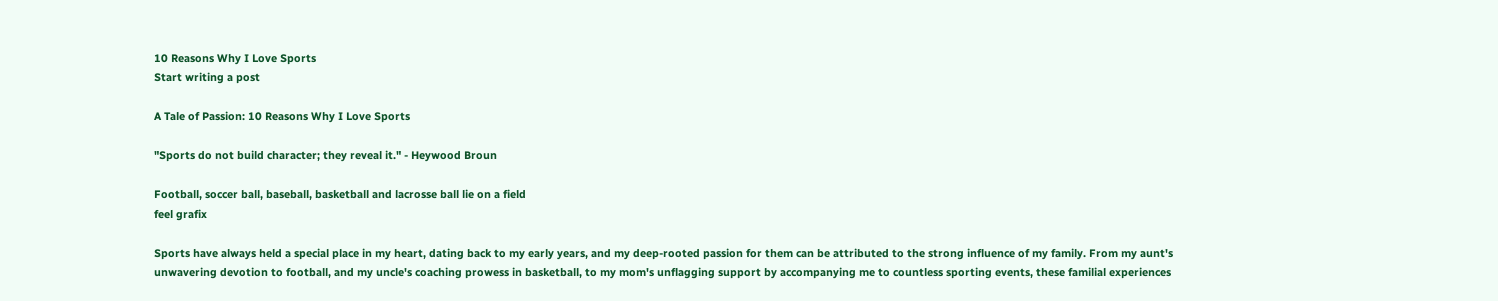10 Reasons Why I Love Sports
Start writing a post

A Tale of Passion: 10 Reasons Why I Love Sports

"Sports do not build character; they reveal it." - Heywood Broun

Football, soccer ball, baseball, basketball and lacrosse ball lie on a field
feel grafix

Sports have always held a special place in my heart, dating back to my early years, and my deep-rooted passion for them can be attributed to the strong influence of my family. From my aunt's unwavering devotion to football, and my uncle's coaching prowess in basketball, to my mom's unflagging support by accompanying me to countless sporting events, these familial experiences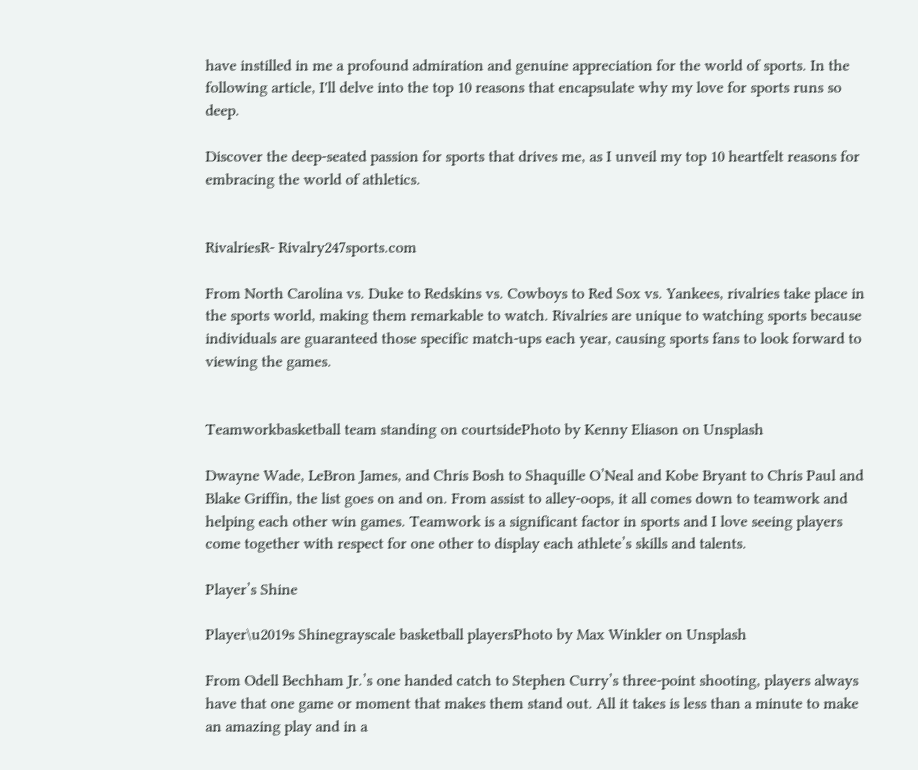have instilled in me a profound admiration and genuine appreciation for the world of sports. In the following article, I'll delve into the top 10 reasons that encapsulate why my love for sports runs so deep.

Discover the deep-seated passion for sports that drives me, as I unveil my top 10 heartfelt reasons for embracing the world of athletics.


RivalriesR- Rivalry247sports.com

From North Carolina vs. Duke to Redskins vs. Cowboys to Red Sox vs. Yankees, rivalries take place in the sports world, making them remarkable to watch. Rivalries are unique to watching sports because individuals are guaranteed those specific match-ups each year, causing sports fans to look forward to viewing the games.


Teamworkbasketball team standing on courtsidePhoto by Kenny Eliason on Unsplash

Dwayne Wade, LeBron James, and Chris Bosh to Shaquille O’Neal and Kobe Bryant to Chris Paul and Blake Griffin, the list goes on and on. From assist to alley-oops, it all comes down to teamwork and helping each other win games. Teamwork is a significant factor in sports and I love seeing players come together with respect for one other to display each athlete’s skills and talents.

Player’s Shine

Player\u2019s Shinegrayscale basketball playersPhoto by Max Winkler on Unsplash

From Odell Bechham Jr.’s one handed catch to Stephen Curry’s three-point shooting, players always have that one game or moment that makes them stand out. All it takes is less than a minute to make an amazing play and in a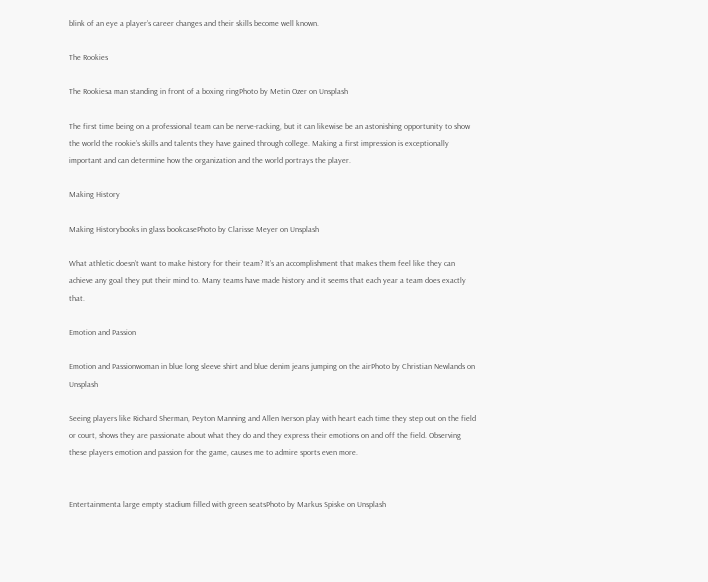blink of an eye a player’s career changes and their skills become well known.

The Rookies

The Rookiesa man standing in front of a boxing ringPhoto by Metin Ozer on Unsplash

The first time being on a professional team can be nerve-racking, but it can likewise be an astonishing opportunity to show the world the rookie’s skills and talents they have gained through college. Making a first impression is exceptionally important and can determine how the organization and the world portrays the player.

Making History

Making Historybooks in glass bookcasePhoto by Clarisse Meyer on Unsplash

What athletic doesn’t want to make history for their team? It’s an accomplishment that makes them feel like they can achieve any goal they put their mind to. Many teams have made history and it seems that each year a team does exactly that.

Emotion and Passion

Emotion and Passionwoman in blue long sleeve shirt and blue denim jeans jumping on the airPhoto by Christian Newlands on Unsplash

Seeing players like Richard Sherman, Peyton Manning and Allen Iverson play with heart each time they step out on the field or court, shows they are passionate about what they do and they express their emotions on and off the field. Observing these players emotion and passion for the game, causes me to admire sports even more.


Entertainmenta large empty stadium filled with green seatsPhoto by Markus Spiske on Unsplash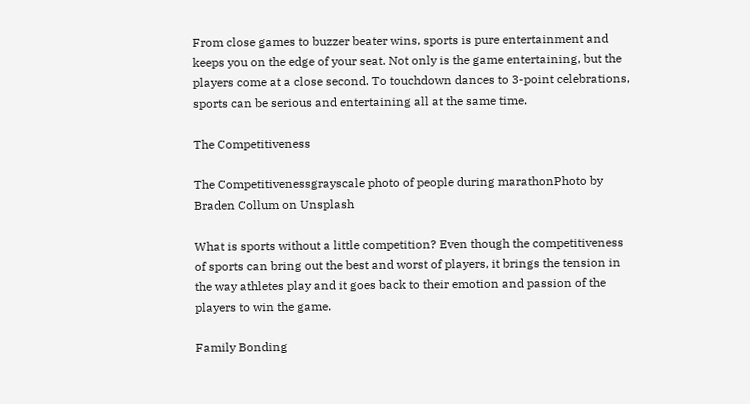From close games to buzzer beater wins, sports is pure entertainment and keeps you on the edge of your seat. Not only is the game entertaining, but the players come at a close second. To touchdown dances to 3-point celebrations, sports can be serious and entertaining all at the same time.

The Competitiveness

The Competitivenessgrayscale photo of people during marathonPhoto by Braden Collum on Unsplash

What is sports without a little competition? Even though the competitiveness of sports can bring out the best and worst of players, it brings the tension in the way athletes play and it goes back to their emotion and passion of the players to win the game.

Family Bonding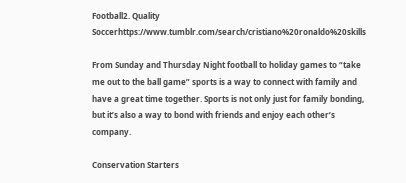Football2. Quality Soccerhttps://www.tumblr.com/search/cristiano%20ronaldo%20skills

From Sunday and Thursday Night football to holiday games to “take me out to the ball game” sports is a way to connect with family and have a great time together. Sports is not only just for family bonding, but it’s also a way to bond with friends and enjoy each other’s company.

Conservation Starters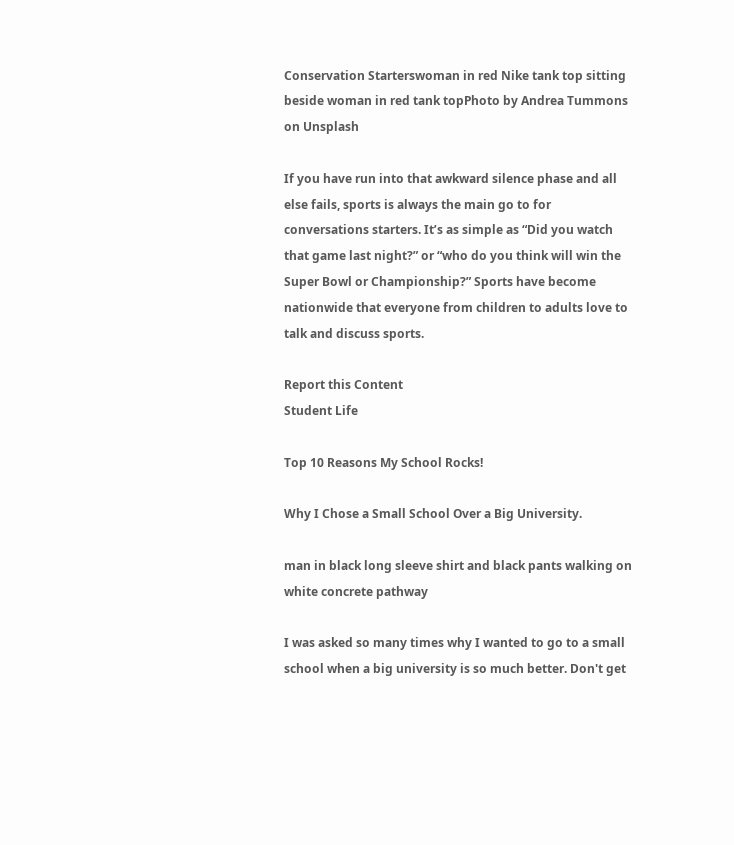Conservation Starterswoman in red Nike tank top sitting beside woman in red tank topPhoto by Andrea Tummons on Unsplash

If you have run into that awkward silence phase and all else fails, sports is always the main go to for conversations starters. It’s as simple as “Did you watch that game last night?” or “who do you think will win the Super Bowl or Championship?” Sports have become nationwide that everyone from children to adults love to talk and discuss sports.

Report this Content
Student Life

Top 10 Reasons My School Rocks!

Why I Chose a Small School Over a Big University.

man in black long sleeve shirt and black pants walking on white concrete pathway

I was asked so many times why I wanted to go to a small school when a big university is so much better. Don't get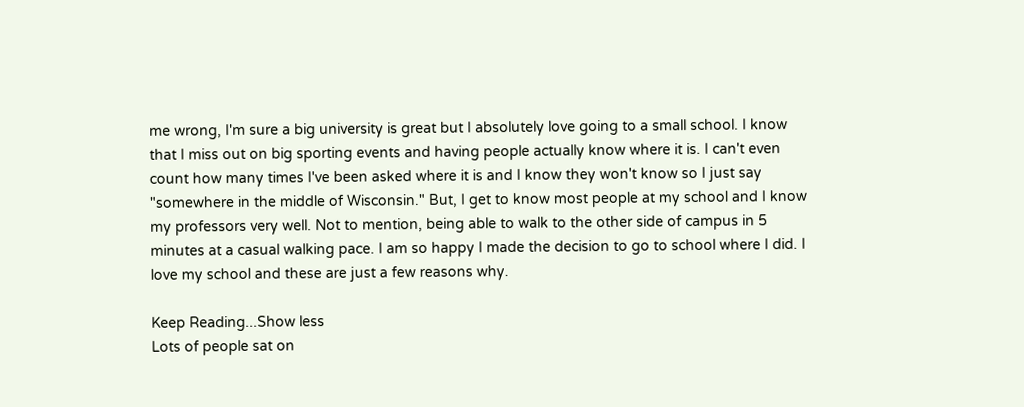me wrong, I'm sure a big university is great but I absolutely love going to a small school. I know that I miss out on big sporting events and having people actually know where it is. I can't even count how many times I've been asked where it is and I know they won't know so I just say "somewhere in the middle of Wisconsin." But, I get to know most people at my school and I know my professors very well. Not to mention, being able to walk to the other side of campus in 5 minutes at a casual walking pace. I am so happy I made the decision to go to school where I did. I love my school and these are just a few reasons why.

Keep Reading...Show less
Lots of people sat on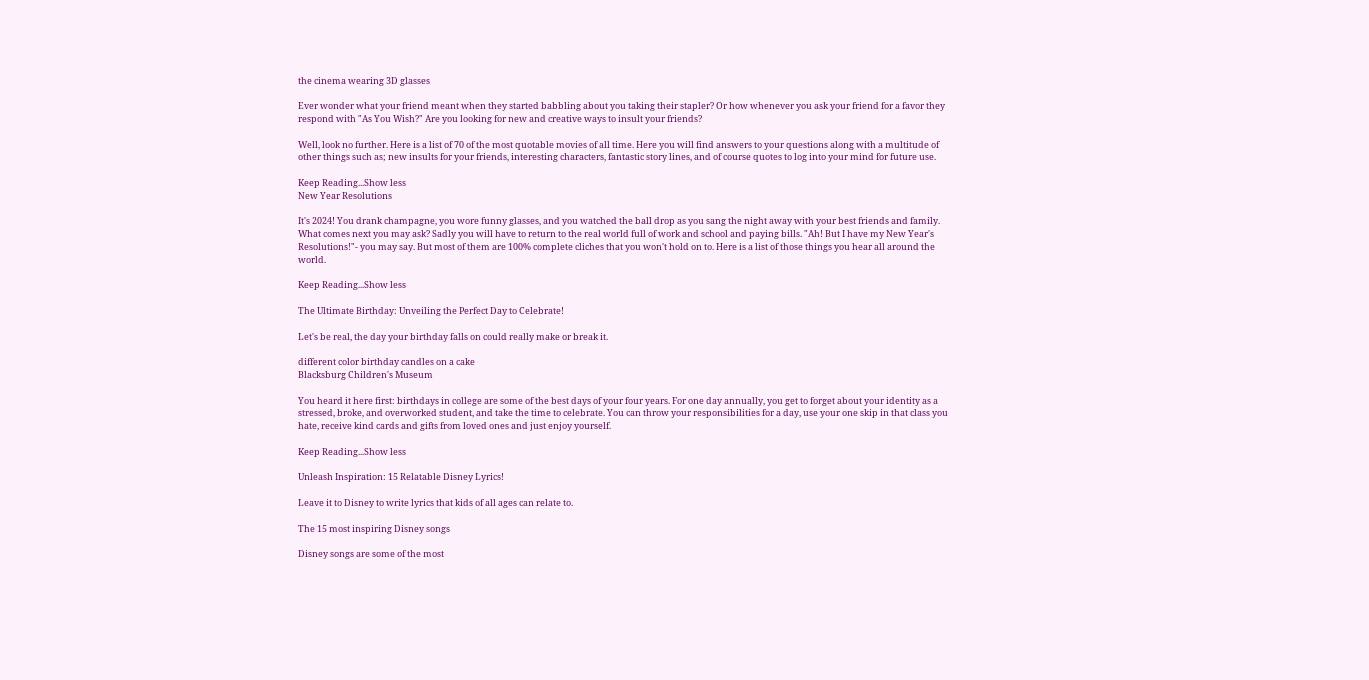the cinema wearing 3D glasses

Ever wonder what your friend meant when they started babbling about you taking their stapler? Or how whenever you ask your friend for a favor they respond with "As You Wish?" Are you looking for new and creative ways to insult your friends?

Well, look no further. Here is a list of 70 of the most quotable movies of all time. Here you will find answers to your questions along with a multitude of other things such as; new insults for your friends, interesting characters, fantastic story lines, and of course quotes to log into your mind for future use.

Keep Reading...Show less
New Year Resolutions

It's 2024! You drank champagne, you wore funny glasses, and you watched the ball drop as you sang the night away with your best friends and family. What comes next you may ask? Sadly you will have to return to the real world full of work and school and paying bills. "Ah! But I have my New Year's Resolutions!"- you may say. But most of them are 100% complete cliches that you won't hold on to. Here is a list of those things you hear all around the world.

Keep Reading...Show less

The Ultimate Birthday: Unveiling the Perfect Day to Celebrate!

Let's be real, the day your birthday falls on could really make or break it.

different color birthday candles on a cake
Blacksburg Children's Museum

You heard it here first: birthdays in college are some of the best days of your four years. For one day annually, you get to forget about your identity as a stressed, broke, and overworked student, and take the time to celebrate. You can throw your responsibilities for a day, use your one skip in that class you hate, receive kind cards and gifts from loved ones and just enjoy yourself.

Keep Reading...Show less

Unleash Inspiration: 15 Relatable Disney Lyrics!

Leave it to Disney to write lyrics that kids of all ages can relate to.

The 15 most inspiring Disney songs

Disney songs are some of the most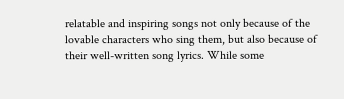relatable and inspiring songs not only because of the lovable characters who sing them, but also because of their well-written song lyrics. While some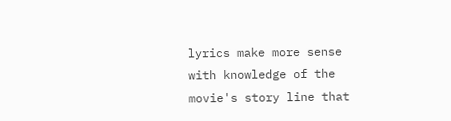lyrics make more sense with knowledge of the movie's story line that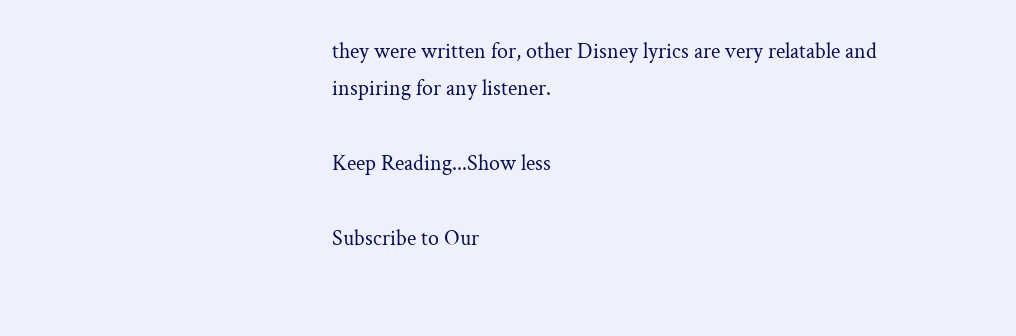they were written for, other Disney lyrics are very relatable and inspiring for any listener.

Keep Reading...Show less

Subscribe to Our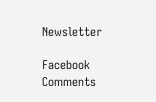Newsletter

Facebook Comments